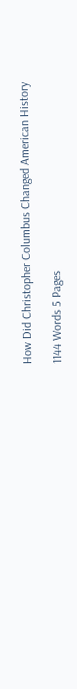How Did Christopher Columbus Changed American History

1144 Words 5 Pages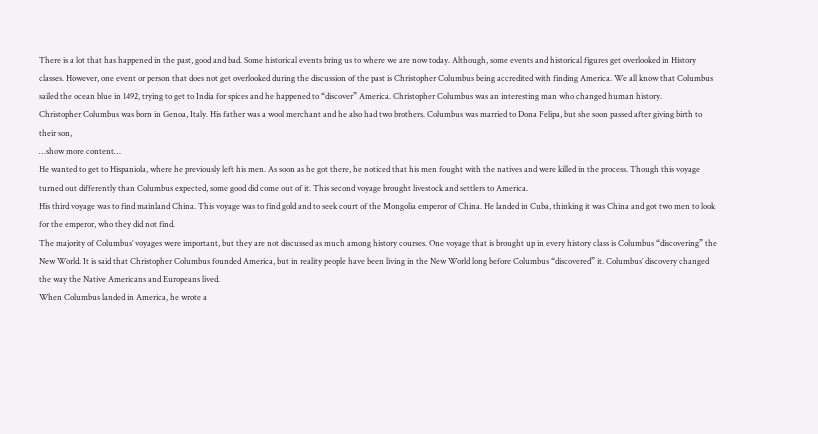There is a lot that has happened in the past, good and bad. Some historical events bring us to where we are now today. Although, some events and historical figures get overlooked in History classes. However, one event or person that does not get overlooked during the discussion of the past is Christopher Columbus being accredited with finding America. We all know that Columbus sailed the ocean blue in 1492, trying to get to India for spices and he happened to “discover” America. Christopher Columbus was an interesting man who changed human history.
Christopher Columbus was born in Genoa, Italy. His father was a wool merchant and he also had two brothers. Columbus was married to Dona Felipa, but she soon passed after giving birth to their son,
…show more content…
He wanted to get to Hispaniola, where he previously left his men. As soon as he got there, he noticed that his men fought with the natives and were killed in the process. Though this voyage turned out differently than Columbus expected, some good did come out of it. This second voyage brought livestock and settlers to America.
His third voyage was to find mainland China. This voyage was to find gold and to seek court of the Mongolia emperor of China. He landed in Cuba, thinking it was China and got two men to look for the emperor, who they did not find.
The majority of Columbus’ voyages were important, but they are not discussed as much among history courses. One voyage that is brought up in every history class is Columbus “discovering” the New World. It is said that Christopher Columbus founded America, but in reality people have been living in the New World long before Columbus “discovered” it. Columbus’ discovery changed the way the Native Americans and Europeans lived.
When Columbus landed in America, he wrote a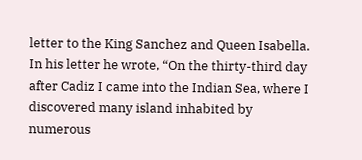letter to the King Sanchez and Queen Isabella. In his letter he wrote, “On the thirty-third day after Cadiz I came into the Indian Sea, where I discovered many island inhabited by numerous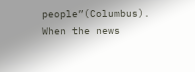people”(Columbus). When the news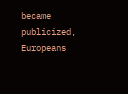became publicized, Europeans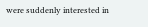were suddenly interested in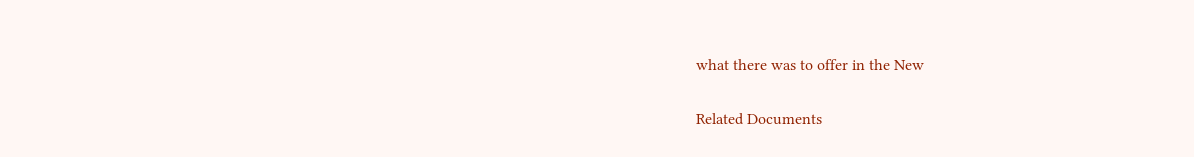what there was to offer in the New

Related Documents